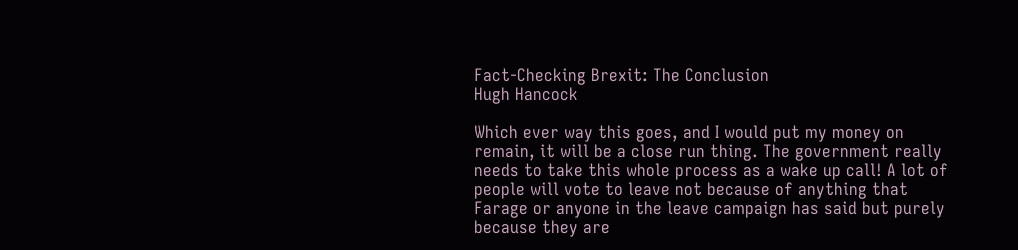Fact-Checking Brexit: The Conclusion
Hugh Hancock

Which ever way this goes, and I would put my money on remain, it will be a close run thing. The government really needs to take this whole process as a wake up call! A lot of people will vote to leave not because of anything that Farage or anyone in the leave campaign has said but purely because they are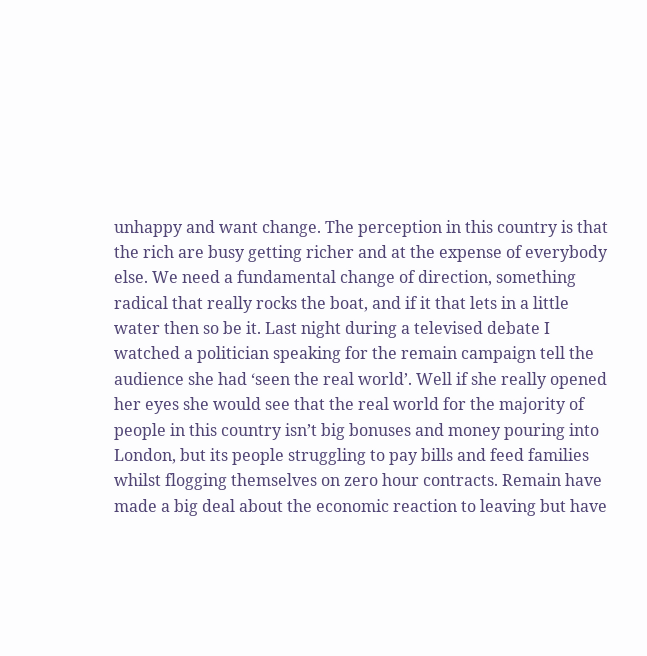unhappy and want change. The perception in this country is that the rich are busy getting richer and at the expense of everybody else. We need a fundamental change of direction, something radical that really rocks the boat, and if it that lets in a little water then so be it. Last night during a televised debate I watched a politician speaking for the remain campaign tell the audience she had ‘seen the real world’. Well if she really opened her eyes she would see that the real world for the majority of people in this country isn’t big bonuses and money pouring into London, but its people struggling to pay bills and feed families whilst flogging themselves on zero hour contracts. Remain have made a big deal about the economic reaction to leaving but have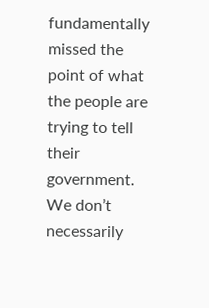fundamentally missed the point of what the people are trying to tell their government. We don’t necessarily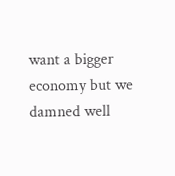want a bigger economy but we damned well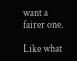want a fairer one.

Like what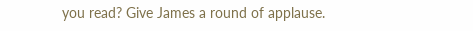you read? Give James a round of applause.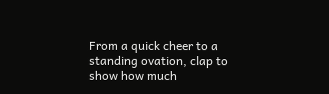From a quick cheer to a standing ovation, clap to show how much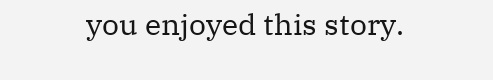you enjoyed this story.